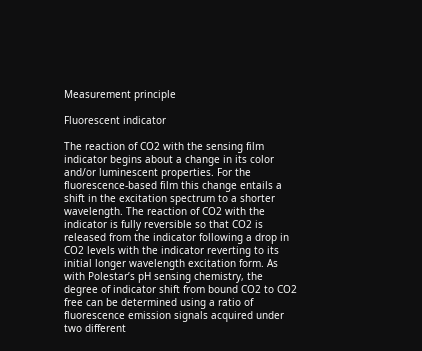Measurement principle

Fluorescent indicator

The reaction of CO2 with the sensing film indicator begins about a change in its color and/or luminescent properties. For the fluorescence-based film this change entails a shift in the excitation spectrum to a shorter wavelength. The reaction of CO2 with the indicator is fully reversible so that CO2 is released from the indicator following a drop in CO2 levels with the indicator reverting to its initial longer wavelength excitation form. As with Polestar’s pH sensing chemistry, the degree of indicator shift from bound CO2 to CO2 free can be determined using a ratio of fluorescence emission signals acquired under two different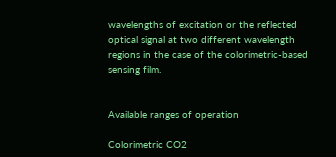wavelengths of excitation or the reflected optical signal at two different wavelength regions in the case of the colorimetric-based sensing film.


Available ranges of operation

Colorimetric CO2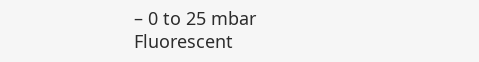– 0 to 25 mbar
Fluorescent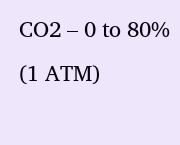CO2 – 0 to 80% (1 ATM)